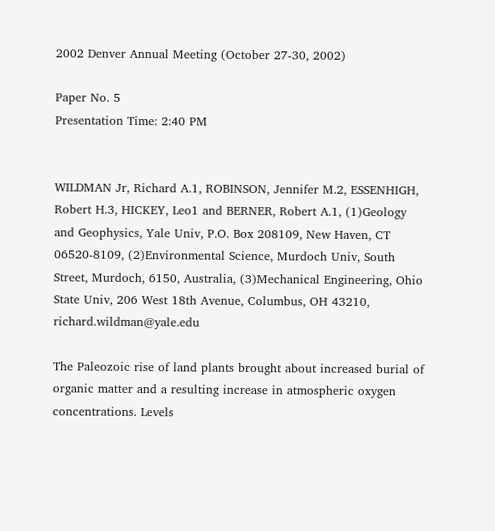2002 Denver Annual Meeting (October 27-30, 2002)

Paper No. 5
Presentation Time: 2:40 PM


WILDMAN Jr, Richard A.1, ROBINSON, Jennifer M.2, ESSENHIGH, Robert H.3, HICKEY, Leo1 and BERNER, Robert A.1, (1)Geology and Geophysics, Yale Univ, P.O. Box 208109, New Haven, CT 06520-8109, (2)Environmental Science, Murdoch Univ, South Street, Murdoch, 6150, Australia, (3)Mechanical Engineering, Ohio State Univ, 206 West 18th Avenue, Columbus, OH 43210, richard.wildman@yale.edu

The Paleozoic rise of land plants brought about increased burial of organic matter and a resulting increase in atmospheric oxygen concentrations. Levels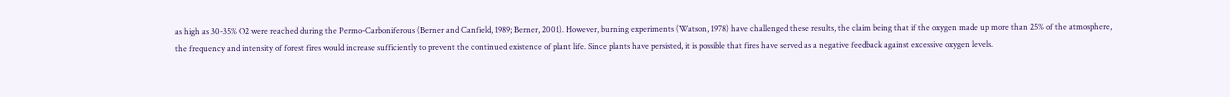as high as 30-35% O2 were reached during the Permo-Carboniferous (Berner and Canfield, 1989; Berner, 2001). However, burning experiments (Watson, 1978) have challenged these results, the claim being that if the oxygen made up more than 25% of the atmosphere, the frequency and intensity of forest fires would increase sufficiently to prevent the continued existence of plant life. Since plants have persisted, it is possible that fires have served as a negative feedback against excessive oxygen levels.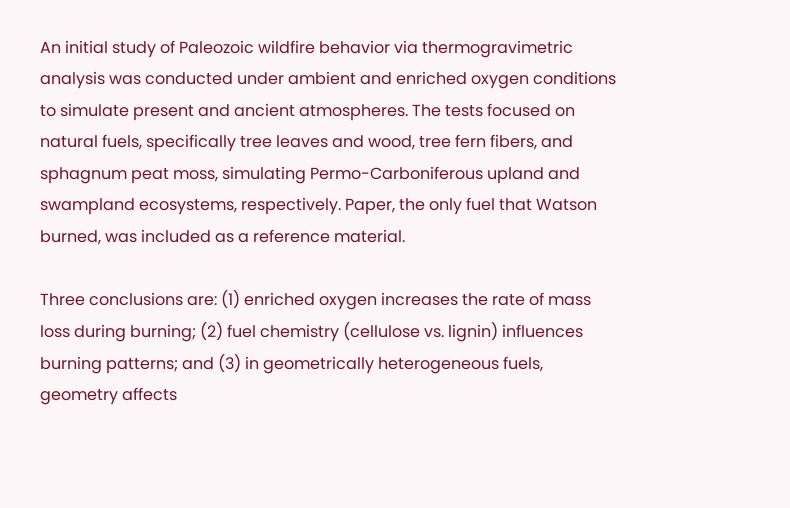An initial study of Paleozoic wildfire behavior via thermogravimetric analysis was conducted under ambient and enriched oxygen conditions to simulate present and ancient atmospheres. The tests focused on natural fuels, specifically tree leaves and wood, tree fern fibers, and sphagnum peat moss, simulating Permo-Carboniferous upland and swampland ecosystems, respectively. Paper, the only fuel that Watson burned, was included as a reference material.

Three conclusions are: (1) enriched oxygen increases the rate of mass loss during burning; (2) fuel chemistry (cellulose vs. lignin) influences burning patterns; and (3) in geometrically heterogeneous fuels, geometry affects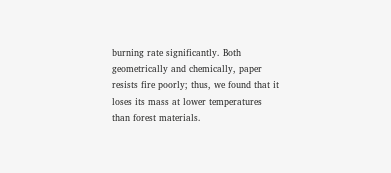burning rate significantly. Both geometrically and chemically, paper resists fire poorly; thus, we found that it loses its mass at lower temperatures than forest materials.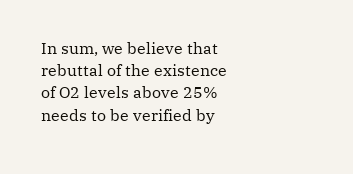In sum, we believe that rebuttal of the existence of O2 levels above 25% needs to be verified by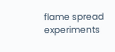flame spread experiments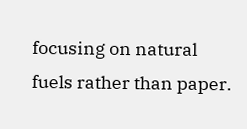focusing on natural fuels rather than paper.